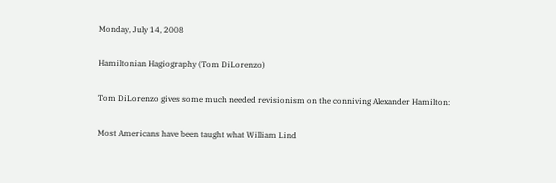Monday, July 14, 2008

Hamiltonian Hagiography (Tom DiLorenzo)

Tom DiLorenzo gives some much needed revisionism on the conniving Alexander Hamilton:

Most Americans have been taught what William Lind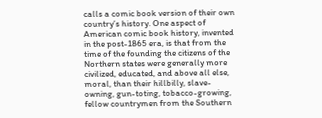calls a comic book version of their own country’s history. One aspect of American comic book history, invented in the post-1865 era, is that from the time of the founding the citizens of the Northern states were generally more civilized, educated, and above all else, moral, than their hillbilly, slave-owning, gun-toting, tobacco-growing, fellow countrymen from the Southern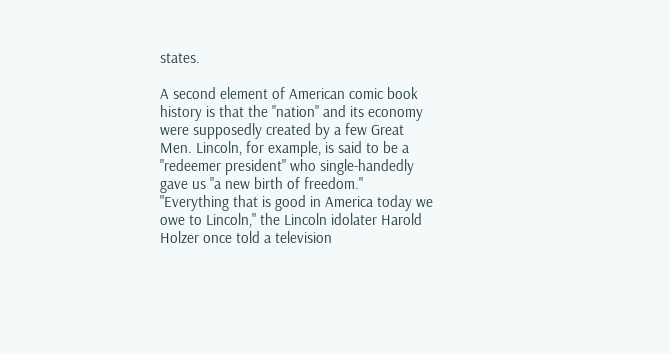states.

A second element of American comic book history is that the "nation" and its economy were supposedly created by a few Great Men. Lincoln, for example, is said to be a "redeemer president" who single-handedly gave us "a new birth of freedom." "Everything that is good in America today we owe to Lincoln," the Lincoln idolater Harold Holzer once told a television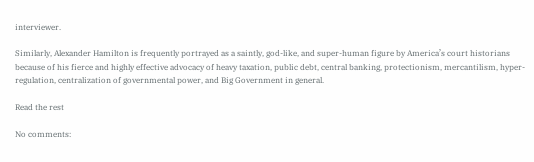interviewer.

Similarly, Alexander Hamilton is frequently portrayed as a saintly, god-like, and super-human figure by America’s court historians because of his fierce and highly effective advocacy of heavy taxation, public debt, central banking, protectionism, mercantilism, hyper-regulation, centralization of governmental power, and Big Government in general.

Read the rest

No comments: